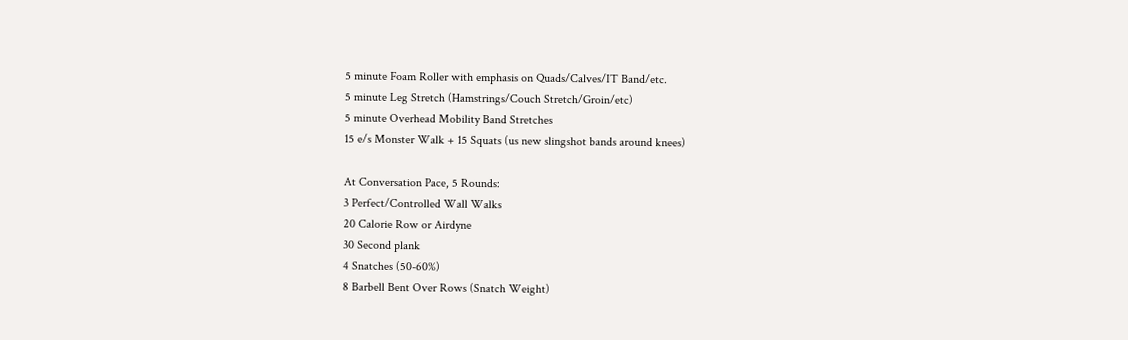5 minute Foam Roller with emphasis on Quads/Calves/IT Band/etc.
5 minute Leg Stretch (Hamstrings/Couch Stretch/Groin/etc)
5 minute Overhead Mobility Band Stretches
15 e/s Monster Walk + 15 Squats (us new slingshot bands around knees)

At Conversation Pace, 5 Rounds:
3 Perfect/Controlled Wall Walks
20 Calorie Row or Airdyne
30 Second plank
4 Snatches (50-60%)
8 Barbell Bent Over Rows (Snatch Weight)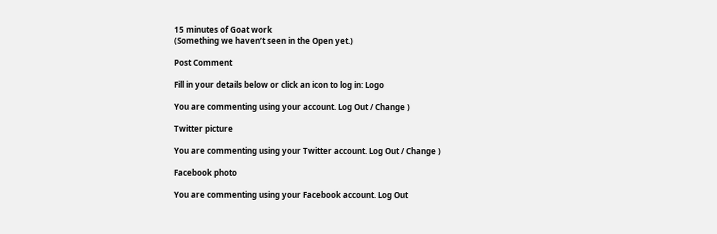15 minutes of Goat work
(Something we haven’t seen in the Open yet.)

Post Comment

Fill in your details below or click an icon to log in: Logo

You are commenting using your account. Log Out / Change )

Twitter picture

You are commenting using your Twitter account. Log Out / Change )

Facebook photo

You are commenting using your Facebook account. Log Out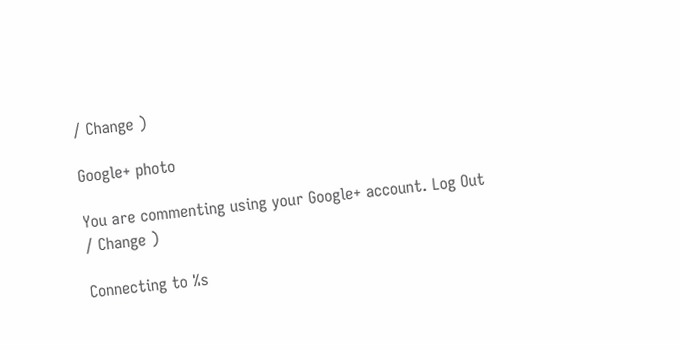/ Change )

Google+ photo

You are commenting using your Google+ account. Log Out / Change )

Connecting to %s